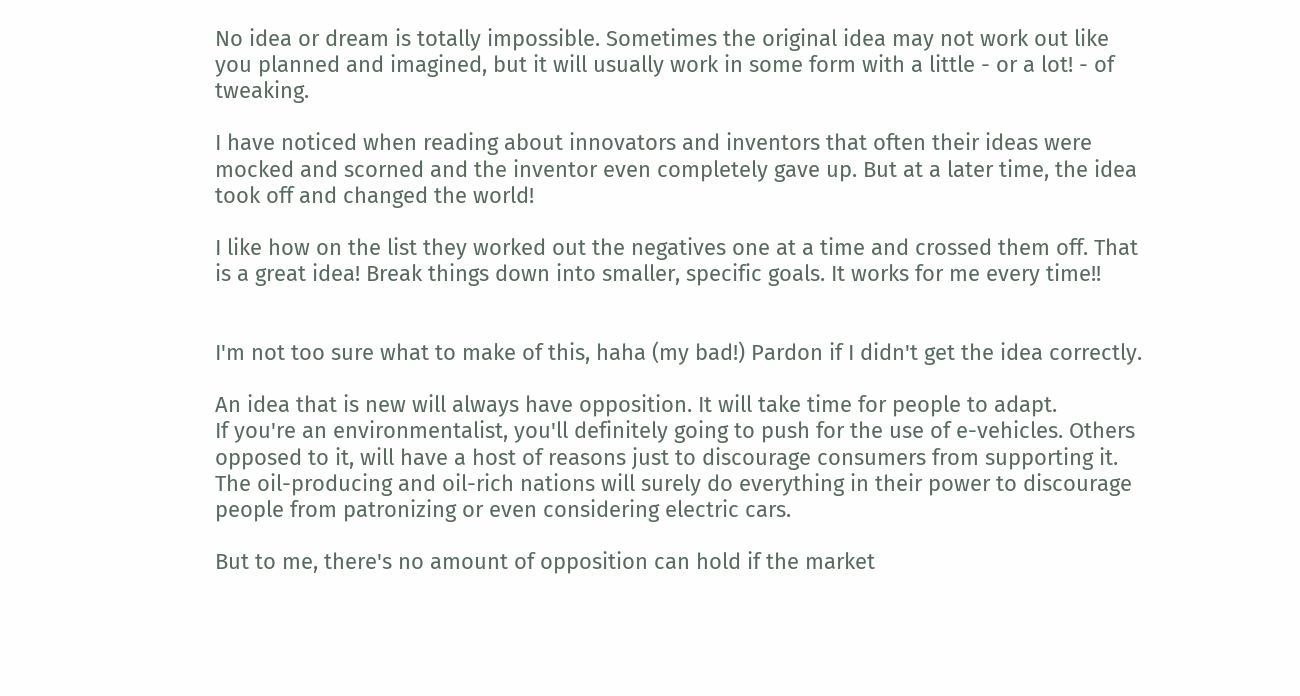No idea or dream is totally impossible. Sometimes the original idea may not work out like you planned and imagined, but it will usually work in some form with a little - or a lot! - of tweaking.

I have noticed when reading about innovators and inventors that often their ideas were mocked and scorned and the inventor even completely gave up. But at a later time, the idea took off and changed the world!

I like how on the list they worked out the negatives one at a time and crossed them off. That is a great idea! Break things down into smaller, specific goals. It works for me every time!!


I'm not too sure what to make of this, haha (my bad!) Pardon if I didn't get the idea correctly.

An idea that is new will always have opposition. It will take time for people to adapt.
If you're an environmentalist, you'll definitely going to push for the use of e-vehicles. Others opposed to it, will have a host of reasons just to discourage consumers from supporting it. The oil-producing and oil-rich nations will surely do everything in their power to discourage people from patronizing or even considering electric cars.

But to me, there's no amount of opposition can hold if the market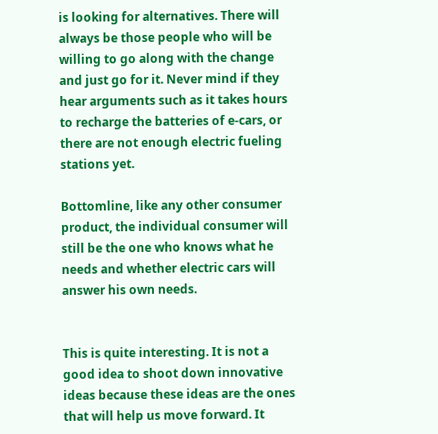is looking for alternatives. There will always be those people who will be willing to go along with the change and just go for it. Never mind if they hear arguments such as it takes hours to recharge the batteries of e-cars, or there are not enough electric fueling stations yet.

Bottomline, like any other consumer product, the individual consumer will still be the one who knows what he needs and whether electric cars will answer his own needs.


This is quite interesting. It is not a good idea to shoot down innovative ideas because these ideas are the ones that will help us move forward. It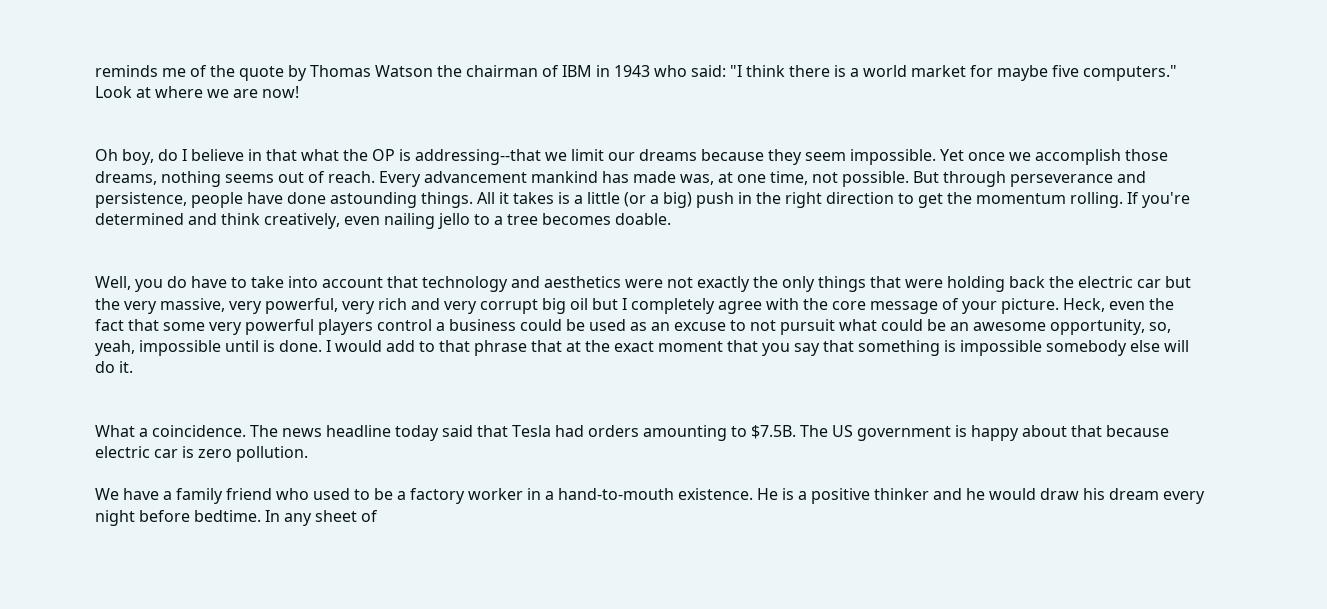reminds me of the quote by Thomas Watson the chairman of IBM in 1943 who said: "I think there is a world market for maybe five computers." Look at where we are now!


Oh boy, do I believe in that what the OP is addressing--that we limit our dreams because they seem impossible. Yet once we accomplish those dreams, nothing seems out of reach. Every advancement mankind has made was, at one time, not possible. But through perseverance and persistence, people have done astounding things. All it takes is a little (or a big) push in the right direction to get the momentum rolling. If you're determined and think creatively, even nailing jello to a tree becomes doable.


Well, you do have to take into account that technology and aesthetics were not exactly the only things that were holding back the electric car but the very massive, very powerful, very rich and very corrupt big oil but I completely agree with the core message of your picture. Heck, even the fact that some very powerful players control a business could be used as an excuse to not pursuit what could be an awesome opportunity, so, yeah, impossible until is done. I would add to that phrase that at the exact moment that you say that something is impossible somebody else will do it.


What a coincidence. The news headline today said that Tesla had orders amounting to $7.5B. The US government is happy about that because electric car is zero pollution.

We have a family friend who used to be a factory worker in a hand-to-mouth existence. He is a positive thinker and he would draw his dream every night before bedtime. In any sheet of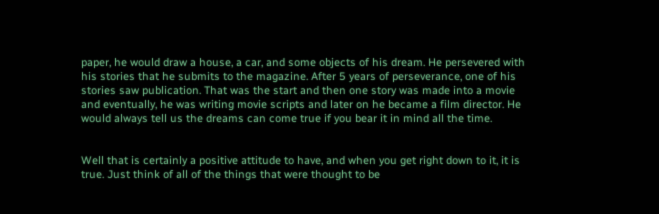paper, he would draw a house, a car, and some objects of his dream. He persevered with his stories that he submits to the magazine. After 5 years of perseverance, one of his stories saw publication. That was the start and then one story was made into a movie and eventually, he was writing movie scripts and later on he became a film director. He would always tell us the dreams can come true if you bear it in mind all the time.


Well that is certainly a positive attitude to have, and when you get right down to it, it is true. Just think of all of the things that were thought to be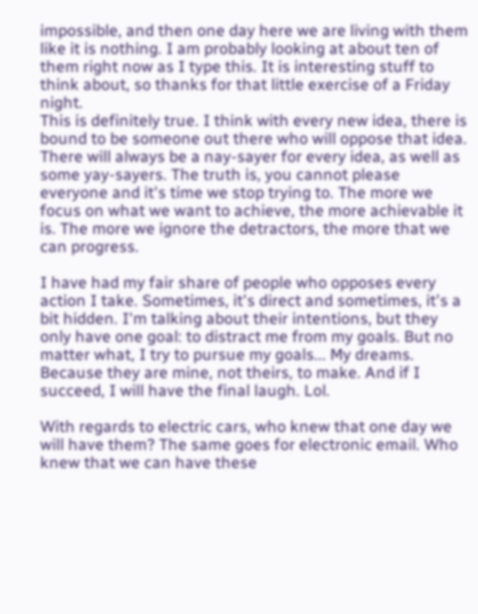impossible, and then one day here we are living with them like it is nothing. I am probably looking at about ten of them right now as I type this. It is interesting stuff to think about, so thanks for that little exercise of a Friday night.
This is definitely true. I think with every new idea, there is bound to be someone out there who will oppose that idea. There will always be a nay-sayer for every idea, as well as some yay-sayers. The truth is, you cannot please everyone and it's time we stop trying to. The more we focus on what we want to achieve, the more achievable it is. The more we ignore the detractors, the more that we can progress.

I have had my fair share of people who opposes every action I take. Sometimes, it's direct and sometimes, it's a bit hidden. I'm talking about their intentions, but they only have one goal: to distract me from my goals. But no matter what, I try to pursue my goals... My dreams. Because they are mine, not theirs, to make. And if I succeed, I will have the final laugh. Lol.

With regards to electric cars, who knew that one day we will have them? The same goes for electronic email. Who knew that we can have these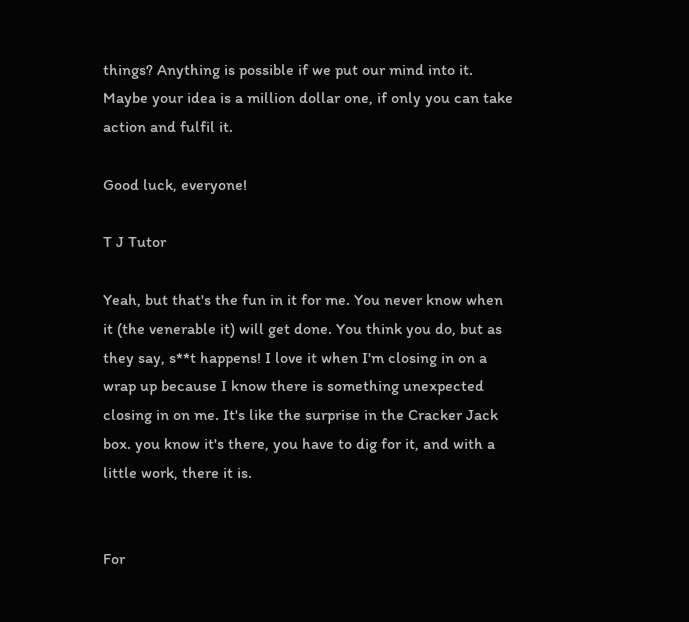things? Anything is possible if we put our mind into it. Maybe your idea is a million dollar one, if only you can take action and fulfil it.

Good luck, everyone!

T J Tutor

Yeah, but that's the fun in it for me. You never know when it (the venerable it) will get done. You think you do, but as they say, s**t happens! I love it when I'm closing in on a wrap up because I know there is something unexpected closing in on me. It's like the surprise in the Cracker Jack box. you know it's there, you have to dig for it, and with a little work, there it is.


For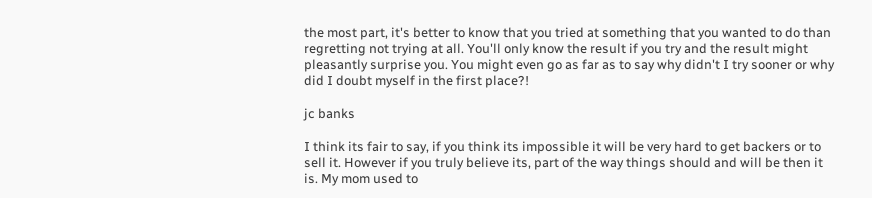the most part, it's better to know that you tried at something that you wanted to do than regretting not trying at all. You'll only know the result if you try and the result might pleasantly surprise you. You might even go as far as to say why didn't I try sooner or why did I doubt myself in the first place?!

jc banks

I think its fair to say, if you think its impossible it will be very hard to get backers or to sell it. However if you truly believe its, part of the way things should and will be then it is. My mom used to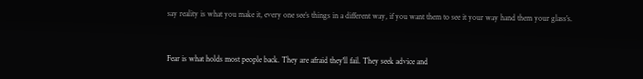say reality is what you make it, every one see’s things in a different way, if you want them to see it your way hand them your glass’s.


Fear is what holds most people back. They are afraid they'll fail. They seek advice and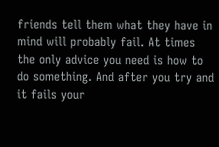friends tell them what they have in mind will probably fail. At times the only advice you need is how to do something. And after you try and it fails your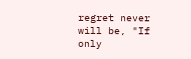regret never will be, "If only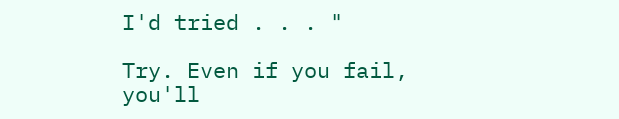I'd tried . . . "

Try. Even if you fail, you'll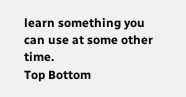learn something you can use at some other time.
Top Bottom